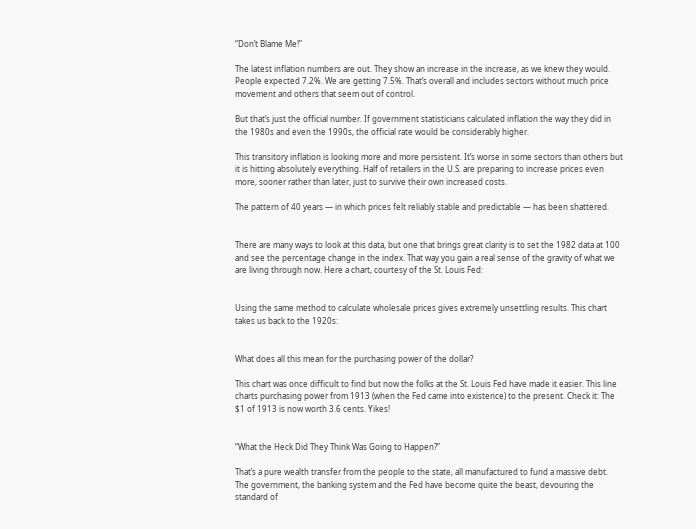“Don’t Blame Me!”

The latest inflation numbers are out. They show an increase in the increase, as we knew they would. People expected 7.2%. We are getting 7.5%. That’s overall and includes sectors without much price movement and others that seem out of control.

But that’s just the official number. If government statisticians calculated inflation the way they did in the 1980s and even the 1990s, the official rate would be considerably higher.

This transitory inflation is looking more and more persistent. It’s worse in some sectors than others but it is hitting absolutely everything. Half of retailers in the U.S. are preparing to increase prices even more, sooner rather than later, just to survive their own increased costs.

The pattern of 40 years — in which prices felt reliably stable and predictable — has been shattered.


There are many ways to look at this data, but one that brings great clarity is to set the 1982 data at 100 and see the percentage change in the index. That way you gain a real sense of the gravity of what we are living through now. Here a chart, courtesy of the St. Louis Fed:


Using the same method to calculate wholesale prices gives extremely unsettling results. This chart takes us back to the 1920s:


What does all this mean for the purchasing power of the dollar?

This chart was once difficult to find but now the folks at the St. Louis Fed have made it easier. This line charts purchasing power from 1913 (when the Fed came into existence) to the present. Check it: The $1 of 1913 is now worth 3.6 cents. Yikes!


“What the Heck Did They Think Was Going to Happen?”

That’s a pure wealth transfer from the people to the state, all manufactured to fund a massive debt. The government, the banking system and the Fed have become quite the beast, devouring the standard of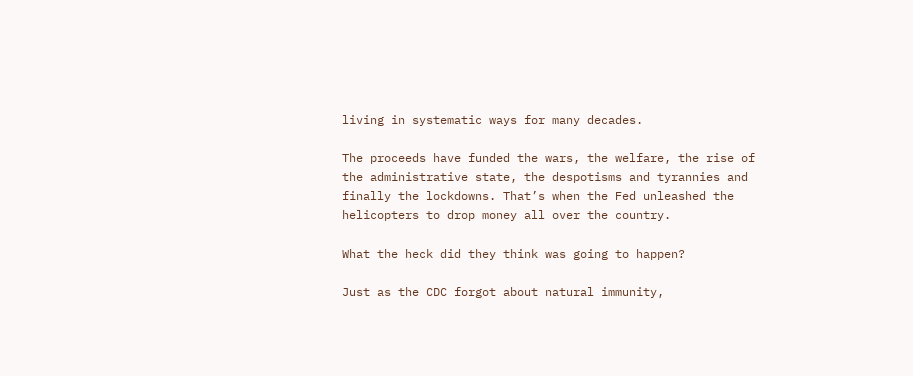living in systematic ways for many decades.

The proceeds have funded the wars, the welfare, the rise of the administrative state, the despotisms and tyrannies and finally the lockdowns. That’s when the Fed unleashed the helicopters to drop money all over the country.

What the heck did they think was going to happen?

Just as the CDC forgot about natural immunity,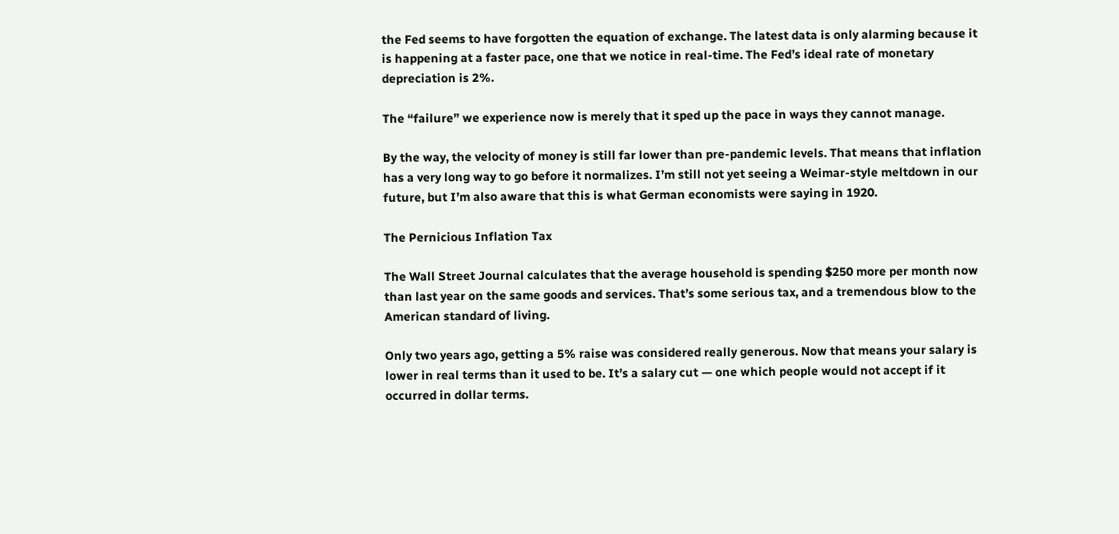the Fed seems to have forgotten the equation of exchange. The latest data is only alarming because it is happening at a faster pace, one that we notice in real-time. The Fed’s ideal rate of monetary depreciation is 2%.

The “failure” we experience now is merely that it sped up the pace in ways they cannot manage.

By the way, the velocity of money is still far lower than pre-pandemic levels. That means that inflation has a very long way to go before it normalizes. I’m still not yet seeing a Weimar-style meltdown in our future, but I’m also aware that this is what German economists were saying in 1920.

The Pernicious Inflation Tax

The Wall Street Journal calculates that the average household is spending $250 more per month now than last year on the same goods and services. That’s some serious tax, and a tremendous blow to the American standard of living.

Only two years ago, getting a 5% raise was considered really generous. Now that means your salary is lower in real terms than it used to be. It’s a salary cut — one which people would not accept if it occurred in dollar terms.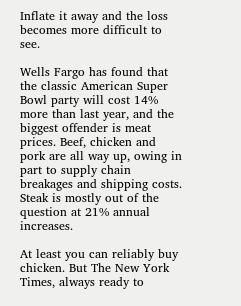Inflate it away and the loss becomes more difficult to see.

Wells Fargo has found that the classic American Super Bowl party will cost 14% more than last year, and the biggest offender is meat prices. Beef, chicken and pork are all way up, owing in part to supply chain breakages and shipping costs. Steak is mostly out of the question at 21% annual increases.

At least you can reliably buy chicken. But The New York Times, always ready to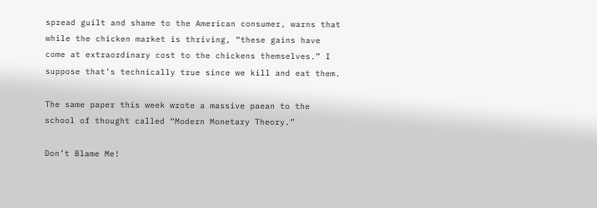spread guilt and shame to the American consumer, warns that while the chicken market is thriving, “these gains have come at extraordinary cost to the chickens themselves.” I suppose that’s technically true since we kill and eat them.

The same paper this week wrote a massive paean to the school of thought called “Modern Monetary Theory.”

Don’t Blame Me!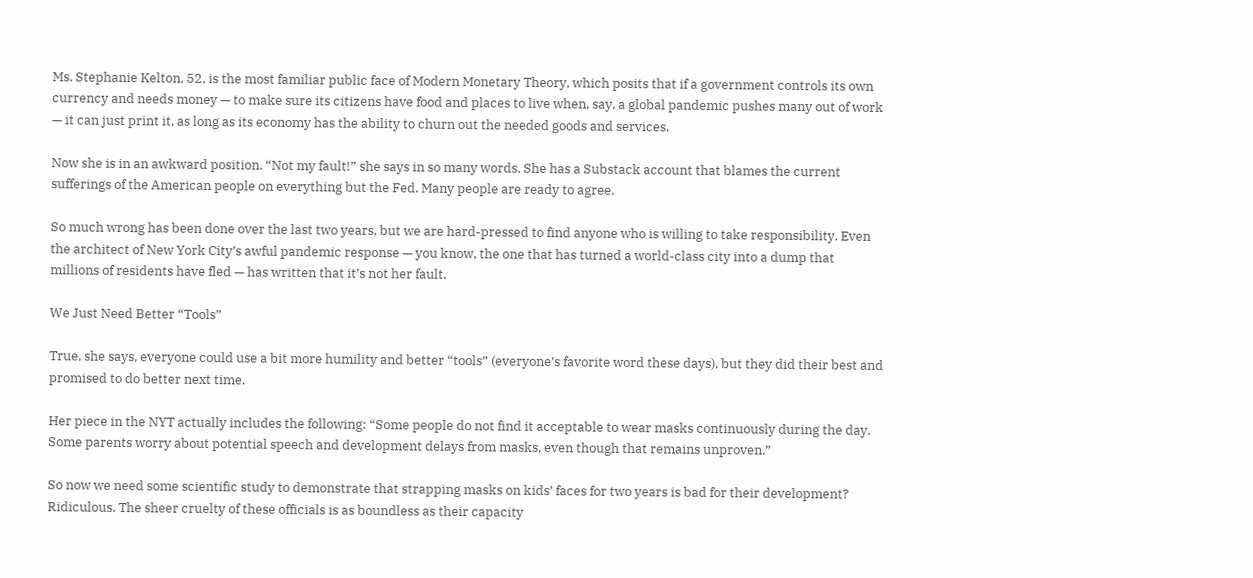Ms. Stephanie Kelton, 52, is the most familiar public face of Modern Monetary Theory, which posits that if a government controls its own currency and needs money — to make sure its citizens have food and places to live when, say, a global pandemic pushes many out of work — it can just print it, as long as its economy has the ability to churn out the needed goods and services.

Now she is in an awkward position. “Not my fault!” she says in so many words. She has a Substack account that blames the current sufferings of the American people on everything but the Fed. Many people are ready to agree.

So much wrong has been done over the last two years, but we are hard-pressed to find anyone who is willing to take responsibility. Even the architect of New York City’s awful pandemic response — you know, the one that has turned a world-class city into a dump that millions of residents have fled — has written that it’s not her fault.

We Just Need Better “Tools”

True, she says, everyone could use a bit more humility and better “tools” (everyone’s favorite word these days), but they did their best and promised to do better next time.

Her piece in the NYT actually includes the following: “Some people do not find it acceptable to wear masks continuously during the day. Some parents worry about potential speech and development delays from masks, even though that remains unproven.”

So now we need some scientific study to demonstrate that strapping masks on kids’ faces for two years is bad for their development? Ridiculous. The sheer cruelty of these officials is as boundless as their capacity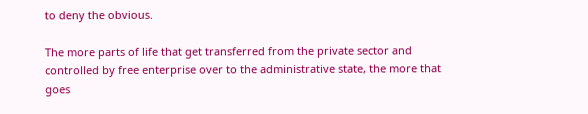to deny the obvious.

The more parts of life that get transferred from the private sector and controlled by free enterprise over to the administrative state, the more that goes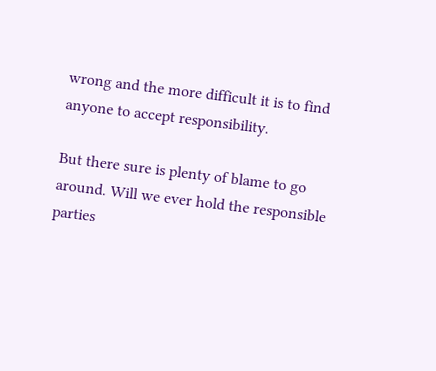wrong and the more difficult it is to find anyone to accept responsibility.

But there sure is plenty of blame to go around. Will we ever hold the responsible parties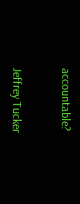accountable?


Jeffrey Tucker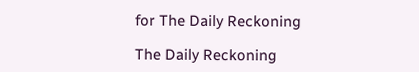for The Daily Reckoning

The Daily Reckoning